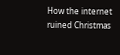How the internet ruined Christmas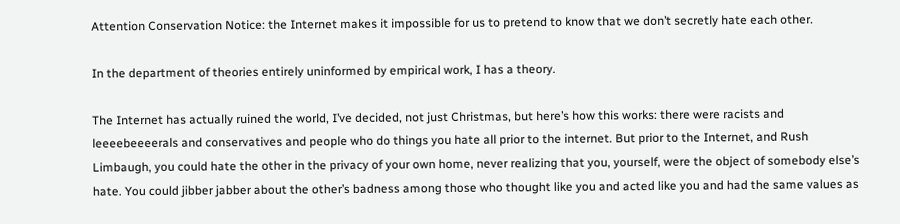Attention Conservation Notice: the Internet makes it impossible for us to pretend to know that we don’t secretly hate each other.

In the department of theories entirely uninformed by empirical work, I has a theory.

The Internet has actually ruined the world, I’ve decided, not just Christmas, but here’s how this works: there were racists and leeeebeeeerals and conservatives and people who do things you hate all prior to the internet. But prior to the Internet, and Rush Limbaugh, you could hate the other in the privacy of your own home, never realizing that you, yourself, were the object of somebody else’s hate. You could jibber jabber about the other’s badness among those who thought like you and acted like you and had the same values as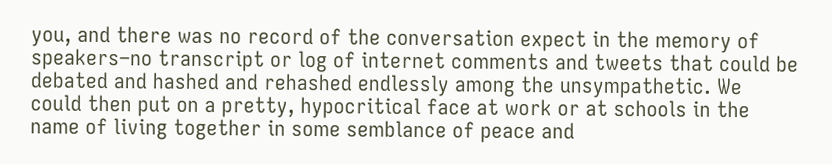you, and there was no record of the conversation expect in the memory of speakers–no transcript or log of internet comments and tweets that could be debated and hashed and rehashed endlessly among the unsympathetic. We could then put on a pretty, hypocritical face at work or at schools in the name of living together in some semblance of peace and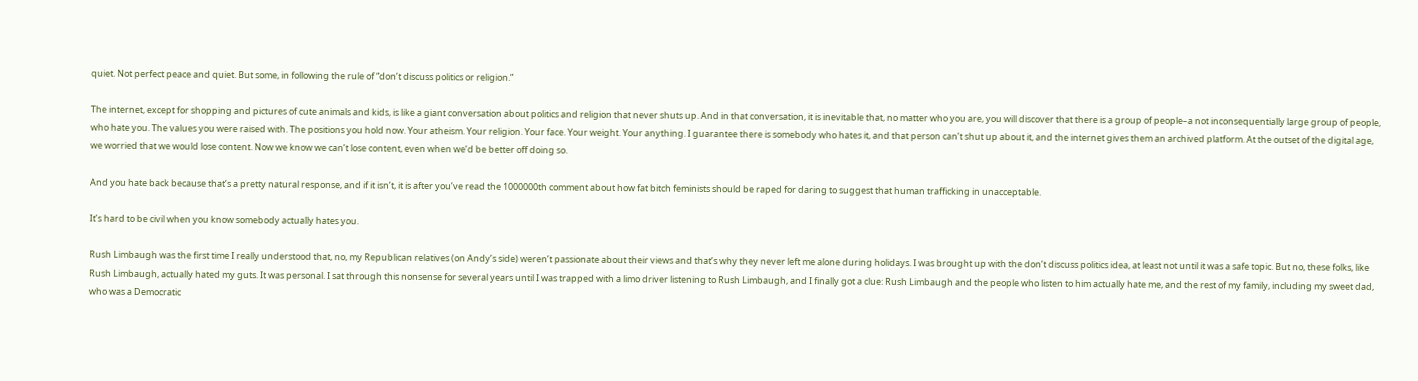quiet. Not perfect peace and quiet. But some, in following the rule of “don’t discuss politics or religion.”

The internet, except for shopping and pictures of cute animals and kids, is like a giant conversation about politics and religion that never shuts up. And in that conversation, it is inevitable that, no matter who you are, you will discover that there is a group of people–a not inconsequentially large group of people, who hate you. The values you were raised with. The positions you hold now. Your atheism. Your religion. Your face. Your weight. Your anything. I guarantee there is somebody who hates it, and that person can’t shut up about it, and the internet gives them an archived platform. At the outset of the digital age, we worried that we would lose content. Now we know we can’t lose content, even when we’d be better off doing so.

And you hate back because that’s a pretty natural response, and if it isn’t, it is after you’ve read the 1000000th comment about how fat bitch feminists should be raped for daring to suggest that human trafficking in unacceptable.

It’s hard to be civil when you know somebody actually hates you.

Rush Limbaugh was the first time I really understood that, no, my Republican relatives (on Andy’s side) weren’t passionate about their views and that’s why they never left me alone during holidays. I was brought up with the don’t discuss politics idea, at least not until it was a safe topic. But no, these folks, like Rush Limbaugh, actually hated my guts. It was personal. I sat through this nonsense for several years until I was trapped with a limo driver listening to Rush Limbaugh, and I finally got a clue: Rush Limbaugh and the people who listen to him actually hate me, and the rest of my family, including my sweet dad, who was a Democratic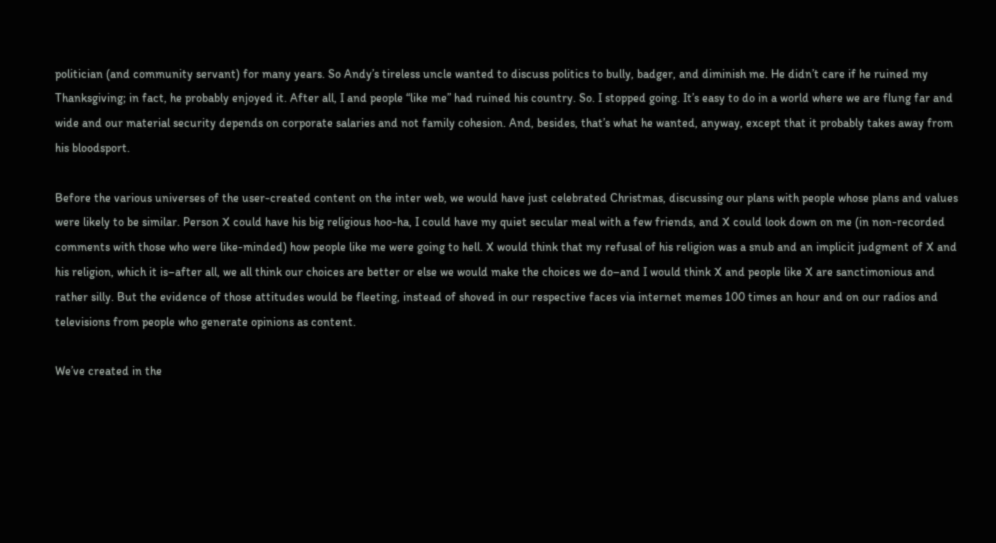politician (and community servant) for many years. So Andy’s tireless uncle wanted to discuss politics to bully, badger, and diminish me. He didn’t care if he ruined my Thanksgiving; in fact, he probably enjoyed it. After all, I and people “like me” had ruined his country. So. I stopped going. It’s easy to do in a world where we are flung far and wide and our material security depends on corporate salaries and not family cohesion. And, besides, that’s what he wanted, anyway, except that it probably takes away from his bloodsport.

Before the various universes of the user-created content on the inter web, we would have just celebrated Christmas, discussing our plans with people whose plans and values were likely to be similar. Person X could have his big religious hoo-ha, I could have my quiet secular meal with a few friends, and X could look down on me (in non-recorded comments with those who were like-minded) how people like me were going to hell. X would think that my refusal of his religion was a snub and an implicit judgment of X and his religion, which it is–after all, we all think our choices are better or else we would make the choices we do–and I would think X and people like X are sanctimonious and rather silly. But the evidence of those attitudes would be fleeting, instead of shoved in our respective faces via internet memes 100 times an hour and on our radios and televisions from people who generate opinions as content.

We’ve created in the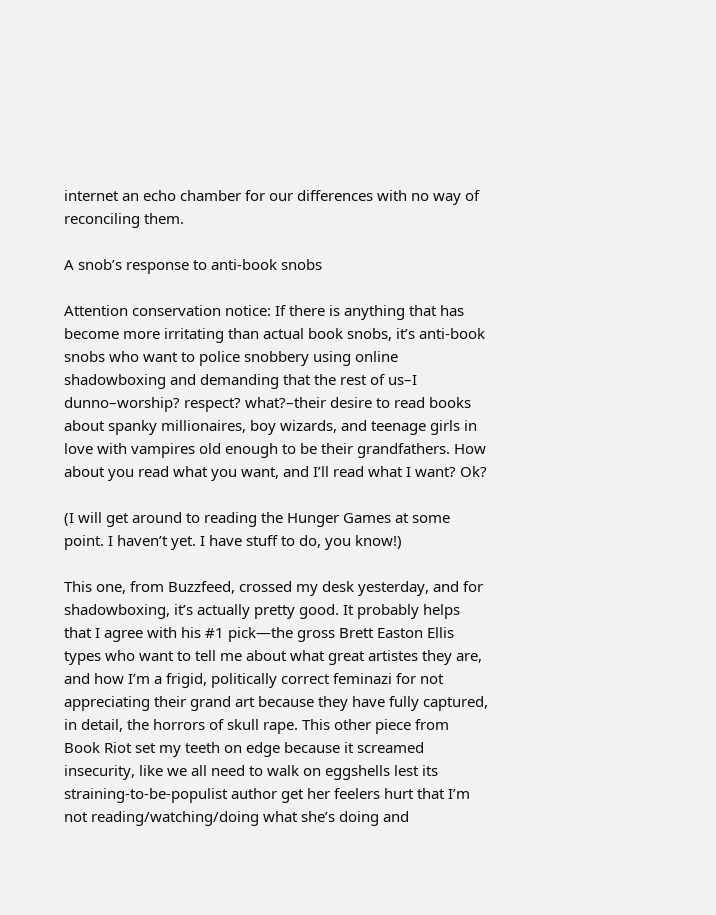internet an echo chamber for our differences with no way of reconciling them.

A snob’s response to anti-book snobs

Attention conservation notice: If there is anything that has become more irritating than actual book snobs, it’s anti-book snobs who want to police snobbery using online shadowboxing and demanding that the rest of us–I dunno–worship? respect? what?–their desire to read books about spanky millionaires, boy wizards, and teenage girls in love with vampires old enough to be their grandfathers. How about you read what you want, and I’ll read what I want? Ok?

(I will get around to reading the Hunger Games at some point. I haven’t yet. I have stuff to do, you know!)

This one, from Buzzfeed, crossed my desk yesterday, and for shadowboxing, it’s actually pretty good. It probably helps that I agree with his #1 pick—the gross Brett Easton Ellis types who want to tell me about what great artistes they are, and how I’m a frigid, politically correct feminazi for not appreciating their grand art because they have fully captured, in detail, the horrors of skull rape. This other piece from Book Riot set my teeth on edge because it screamed insecurity, like we all need to walk on eggshells lest its straining-to-be-populist author get her feelers hurt that I’m not reading/watching/doing what she’s doing and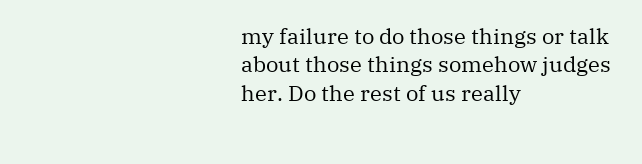my failure to do those things or talk about those things somehow judges her. Do the rest of us really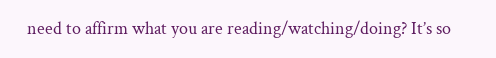need to affirm what you are reading/watching/doing? It’s so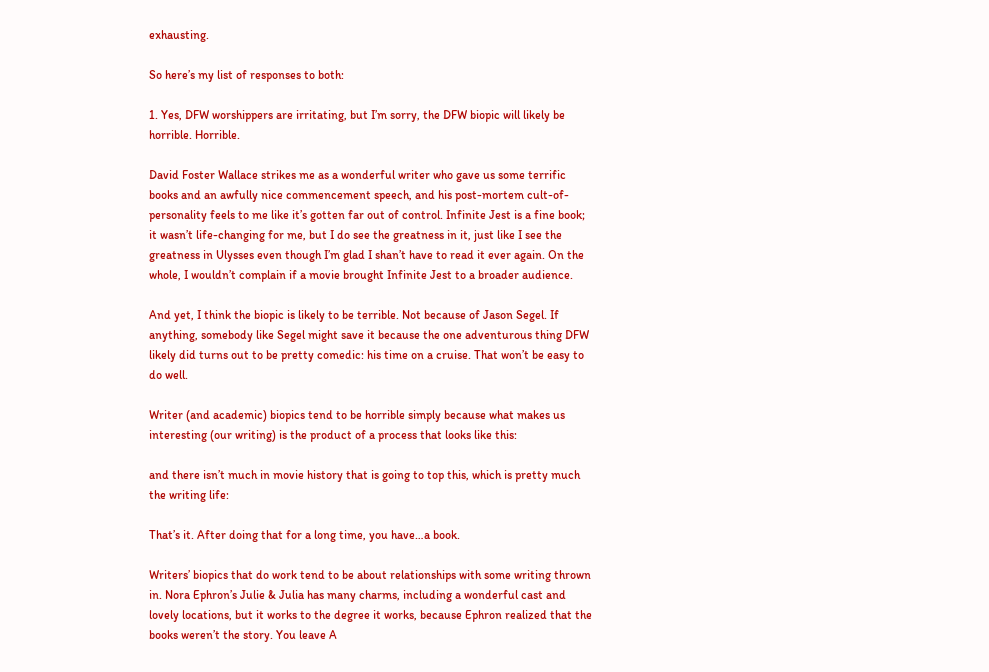exhausting.

So here’s my list of responses to both:

1. Yes, DFW worshippers are irritating, but I’m sorry, the DFW biopic will likely be horrible. Horrible.

David Foster Wallace strikes me as a wonderful writer who gave us some terrific books and an awfully nice commencement speech, and his post-mortem cult-of-personality feels to me like it’s gotten far out of control. Infinite Jest is a fine book; it wasn’t life-changing for me, but I do see the greatness in it, just like I see the greatness in Ulysses even though I’m glad I shan’t have to read it ever again. On the whole, I wouldn’t complain if a movie brought Infinite Jest to a broader audience.

And yet, I think the biopic is likely to be terrible. Not because of Jason Segel. If anything, somebody like Segel might save it because the one adventurous thing DFW likely did turns out to be pretty comedic: his time on a cruise. That won’t be easy to do well.

Writer (and academic) biopics tend to be horrible simply because what makes us interesting (our writing) is the product of a process that looks like this:

and there isn’t much in movie history that is going to top this, which is pretty much the writing life:

That’s it. After doing that for a long time, you have…a book.

Writers’ biopics that do work tend to be about relationships with some writing thrown in. Nora Ephron’s Julie & Julia has many charms, including a wonderful cast and lovely locations, but it works to the degree it works, because Ephron realized that the books weren’t the story. You leave A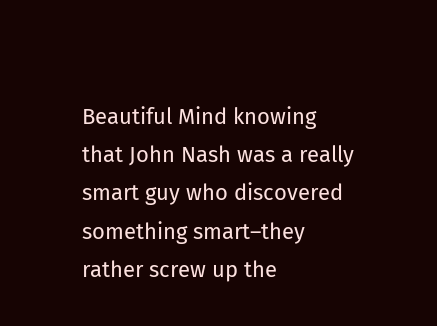Beautiful Mind knowing that John Nash was a really smart guy who discovered something smart–they rather screw up the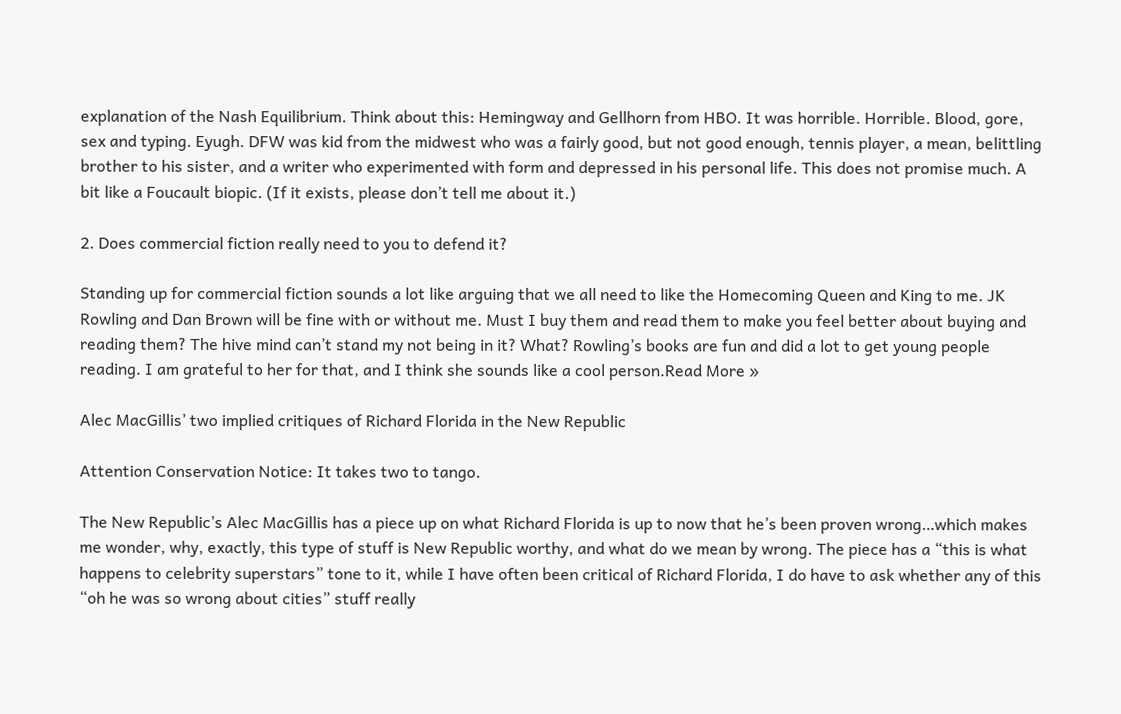explanation of the Nash Equilibrium. Think about this: Hemingway and Gellhorn from HBO. It was horrible. Horrible. Blood, gore, sex and typing. Eyugh. DFW was kid from the midwest who was a fairly good, but not good enough, tennis player, a mean, belittling brother to his sister, and a writer who experimented with form and depressed in his personal life. This does not promise much. A bit like a Foucault biopic. (If it exists, please don’t tell me about it.)

2. Does commercial fiction really need to you to defend it?

Standing up for commercial fiction sounds a lot like arguing that we all need to like the Homecoming Queen and King to me. JK Rowling and Dan Brown will be fine with or without me. Must I buy them and read them to make you feel better about buying and reading them? The hive mind can’t stand my not being in it? What? Rowling’s books are fun and did a lot to get young people reading. I am grateful to her for that, and I think she sounds like a cool person.Read More »

Alec MacGillis’ two implied critiques of Richard Florida in the New Republic

Attention Conservation Notice: It takes two to tango.

The New Republic’s Alec MacGillis has a piece up on what Richard Florida is up to now that he’s been proven wrong…which makes me wonder, why, exactly, this type of stuff is New Republic worthy, and what do we mean by wrong. The piece has a “this is what happens to celebrity superstars” tone to it, while I have often been critical of Richard Florida, I do have to ask whether any of this “oh he was so wrong about cities” stuff really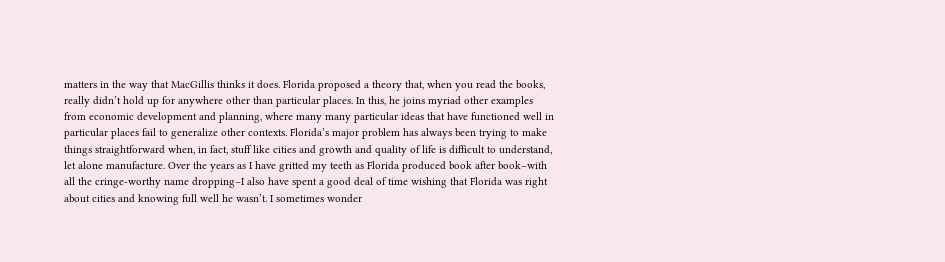matters in the way that MacGillis thinks it does. Florida proposed a theory that, when you read the books, really didn’t hold up for anywhere other than particular places. In this, he joins myriad other examples from economic development and planning, where many many particular ideas that have functioned well in particular places fail to generalize other contexts. Florida’s major problem has always been trying to make things straightforward when, in fact, stuff like cities and growth and quality of life is difficult to understand, let alone manufacture. Over the years as I have gritted my teeth as Florida produced book after book–with all the cringe-worthy name dropping–I also have spent a good deal of time wishing that Florida was right about cities and knowing full well he wasn’t. I sometimes wonder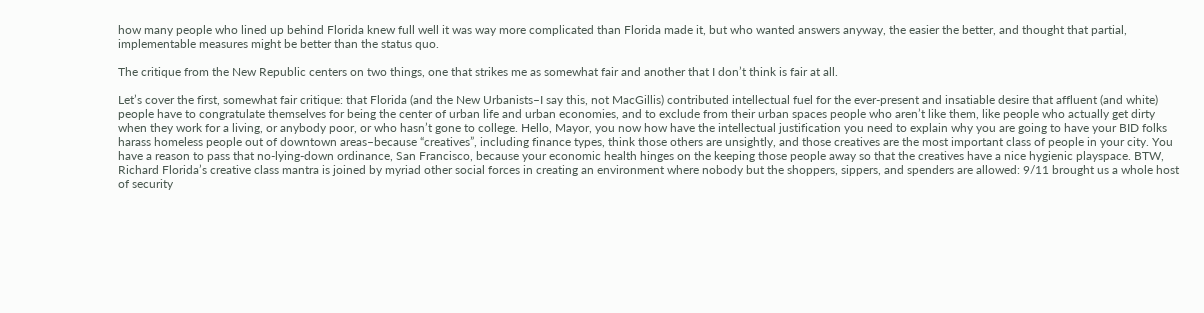how many people who lined up behind Florida knew full well it was way more complicated than Florida made it, but who wanted answers anyway, the easier the better, and thought that partial, implementable measures might be better than the status quo.

The critique from the New Republic centers on two things, one that strikes me as somewhat fair and another that I don’t think is fair at all.

Let’s cover the first, somewhat fair critique: that Florida (and the New Urbanists–I say this, not MacGillis) contributed intellectual fuel for the ever-present and insatiable desire that affluent (and white) people have to congratulate themselves for being the center of urban life and urban economies, and to exclude from their urban spaces people who aren’t like them, like people who actually get dirty when they work for a living, or anybody poor, or who hasn’t gone to college. Hello, Mayor, you now how have the intellectual justification you need to explain why you are going to have your BID folks harass homeless people out of downtown areas–because “creatives”, including finance types, think those others are unsightly, and those creatives are the most important class of people in your city. You have a reason to pass that no-lying-down ordinance, San Francisco, because your economic health hinges on the keeping those people away so that the creatives have a nice hygienic playspace. BTW, Richard Florida’s creative class mantra is joined by myriad other social forces in creating an environment where nobody but the shoppers, sippers, and spenders are allowed: 9/11 brought us a whole host of security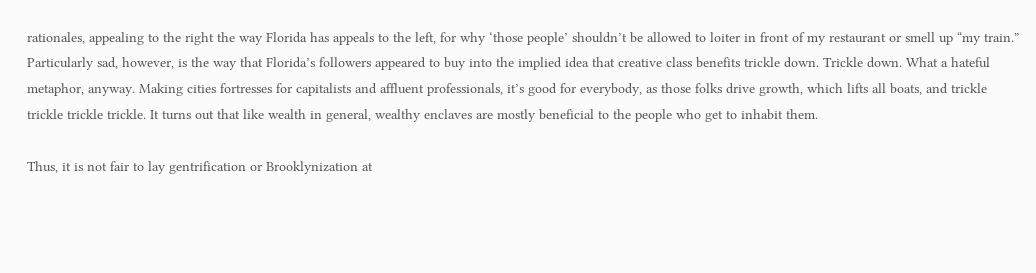rationales, appealing to the right the way Florida has appeals to the left, for why ‘those people’ shouldn’t be allowed to loiter in front of my restaurant or smell up “my train.” Particularly sad, however, is the way that Florida’s followers appeared to buy into the implied idea that creative class benefits trickle down. Trickle down. What a hateful metaphor, anyway. Making cities fortresses for capitalists and affluent professionals, it’s good for everybody, as those folks drive growth, which lifts all boats, and trickle trickle trickle trickle. It turns out that like wealth in general, wealthy enclaves are mostly beneficial to the people who get to inhabit them.

Thus, it is not fair to lay gentrification or Brooklynization at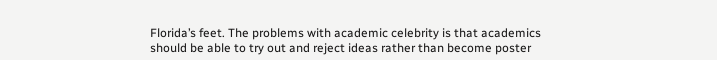Florida’s feet. The problems with academic celebrity is that academics should be able to try out and reject ideas rather than become poster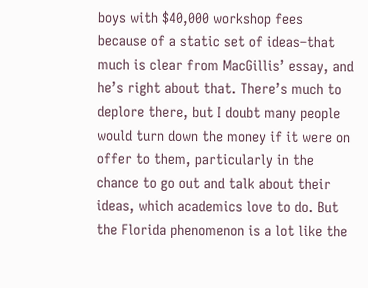boys with $40,000 workshop fees because of a static set of ideas–that much is clear from MacGillis’ essay, and he’s right about that. There’s much to deplore there, but I doubt many people would turn down the money if it were on offer to them, particularly in the chance to go out and talk about their ideas, which academics love to do. But the Florida phenomenon is a lot like the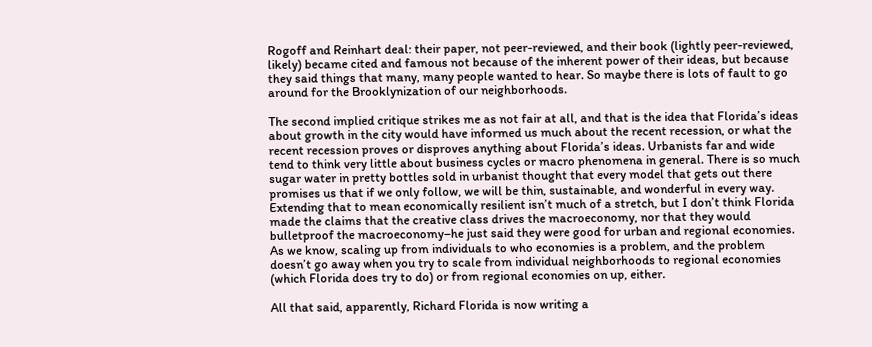Rogoff and Reinhart deal: their paper, not peer-reviewed, and their book (lightly peer-reviewed, likely) became cited and famous not because of the inherent power of their ideas, but because they said things that many, many people wanted to hear. So maybe there is lots of fault to go around for the Brooklynization of our neighborhoods.

The second implied critique strikes me as not fair at all, and that is the idea that Florida’s ideas about growth in the city would have informed us much about the recent recession, or what the recent recession proves or disproves anything about Florida’s ideas. Urbanists far and wide tend to think very little about business cycles or macro phenomena in general. There is so much sugar water in pretty bottles sold in urbanist thought that every model that gets out there promises us that if we only follow, we will be thin, sustainable, and wonderful in every way. Extending that to mean economically resilient isn’t much of a stretch, but I don’t think Florida made the claims that the creative class drives the macroeconomy, nor that they would bulletproof the macroeconomy–he just said they were good for urban and regional economies. As we know, scaling up from individuals to who economies is a problem, and the problem doesn’t go away when you try to scale from individual neighborhoods to regional economies (which Florida does try to do) or from regional economies on up, either.

All that said, apparently, Richard Florida is now writing a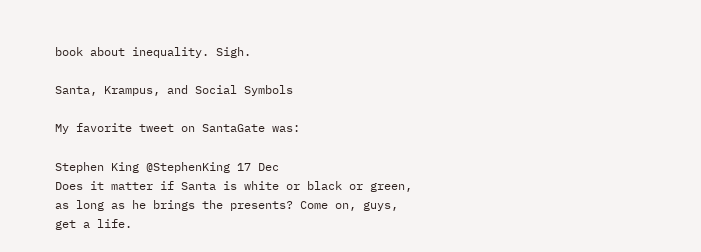book about inequality. Sigh.

Santa, Krampus, and Social Symbols

My favorite tweet on SantaGate was:

Stephen King @StephenKing 17 Dec
Does it matter if Santa is white or black or green, as long as he brings the presents? Come on, guys, get a life.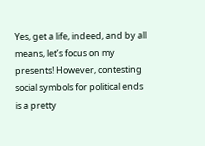Yes, get a life, indeed, and by all means, let’s focus on my presents! However, contesting social symbols for political ends is a pretty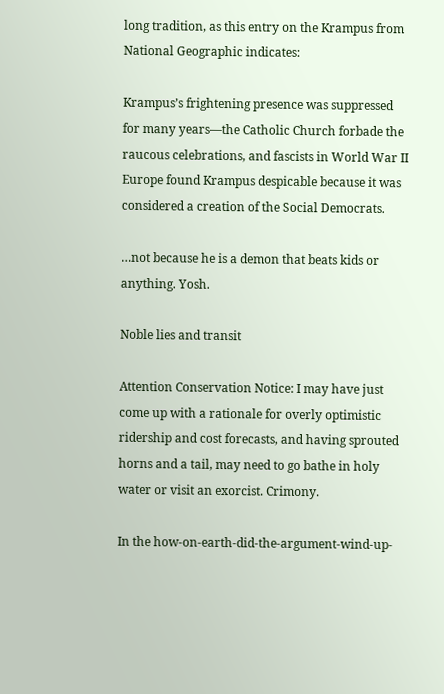long tradition, as this entry on the Krampus from National Geographic indicates:

Krampus’s frightening presence was suppressed for many years—the Catholic Church forbade the raucous celebrations, and fascists in World War II Europe found Krampus despicable because it was considered a creation of the Social Democrats.

…not because he is a demon that beats kids or anything. Yosh.

Noble lies and transit

Attention Conservation Notice: I may have just come up with a rationale for overly optimistic ridership and cost forecasts, and having sprouted horns and a tail, may need to go bathe in holy water or visit an exorcist. Crimony.

In the how-on-earth-did-the-argument-wind-up-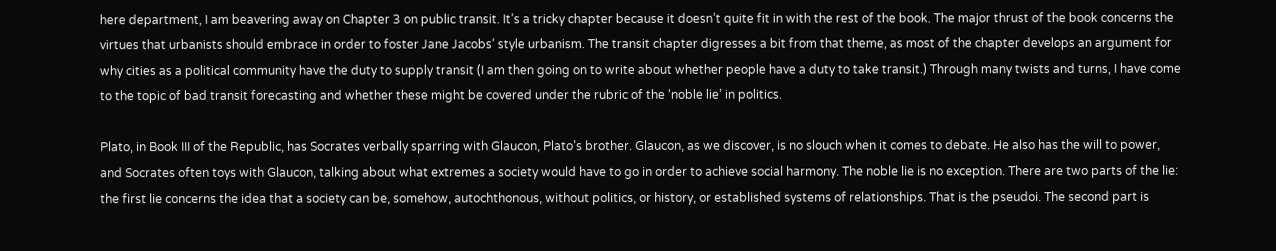here department, I am beavering away on Chapter 3 on public transit. It’s a tricky chapter because it doesn’t quite fit in with the rest of the book. The major thrust of the book concerns the virtues that urbanists should embrace in order to foster Jane Jacobs’ style urbanism. The transit chapter digresses a bit from that theme, as most of the chapter develops an argument for why cities as a political community have the duty to supply transit (I am then going on to write about whether people have a duty to take transit.) Through many twists and turns, I have come to the topic of bad transit forecasting and whether these might be covered under the rubric of the ‘noble lie’ in politics.

Plato, in Book III of the Republic, has Socrates verbally sparring with Glaucon, Plato’s brother. Glaucon, as we discover, is no slouch when it comes to debate. He also has the will to power, and Socrates often toys with Glaucon, talking about what extremes a society would have to go in order to achieve social harmony. The noble lie is no exception. There are two parts of the lie: the first lie concerns the idea that a society can be, somehow, autochthonous, without politics, or history, or established systems of relationships. That is the pseudoi. The second part is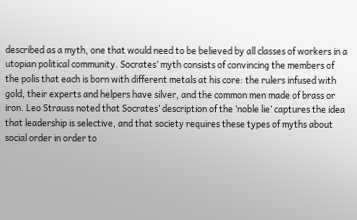described as a myth, one that would need to be believed by all classes of workers in a utopian political community. Socrates’ myth consists of convincing the members of the polis that each is born with different metals at his core: the rulers infused with gold, their experts and helpers have silver, and the common men made of brass or iron. Leo Strauss noted that Socrates’ description of the ‘noble lie’ captures the idea that leadership is selective, and that society requires these types of myths about social order in order to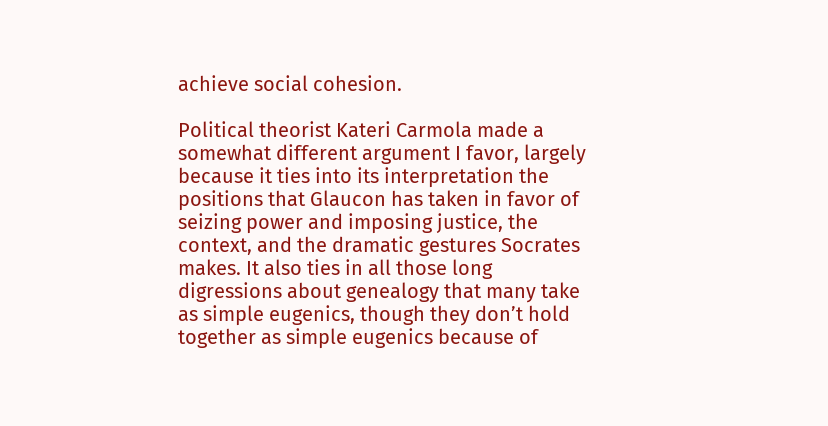achieve social cohesion.

Political theorist Kateri Carmola made a somewhat different argument I favor, largely because it ties into its interpretation the positions that Glaucon has taken in favor of seizing power and imposing justice, the context, and the dramatic gestures Socrates makes. It also ties in all those long digressions about genealogy that many take as simple eugenics, though they don’t hold together as simple eugenics because of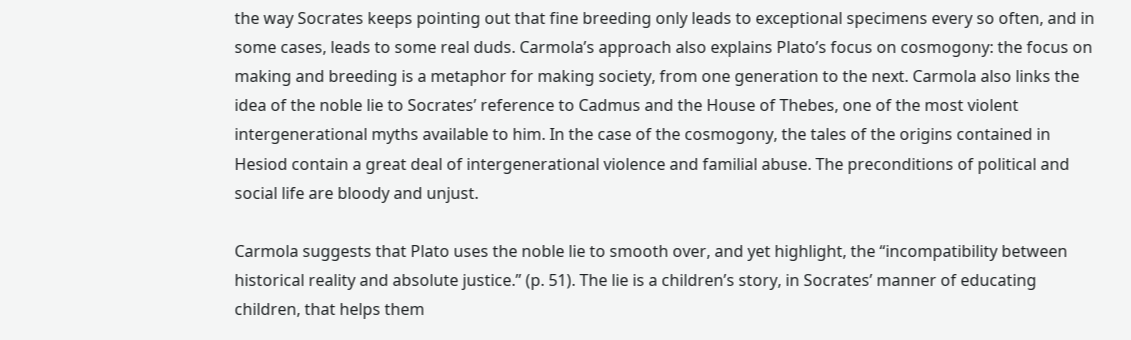the way Socrates keeps pointing out that fine breeding only leads to exceptional specimens every so often, and in some cases, leads to some real duds. Carmola’s approach also explains Plato’s focus on cosmogony: the focus on making and breeding is a metaphor for making society, from one generation to the next. Carmola also links the idea of the noble lie to Socrates’ reference to Cadmus and the House of Thebes, one of the most violent intergenerational myths available to him. In the case of the cosmogony, the tales of the origins contained in Hesiod contain a great deal of intergenerational violence and familial abuse. The preconditions of political and social life are bloody and unjust.

Carmola suggests that Plato uses the noble lie to smooth over, and yet highlight, the “incompatibility between historical reality and absolute justice.” (p. 51). The lie is a children’s story, in Socrates’ manner of educating children, that helps them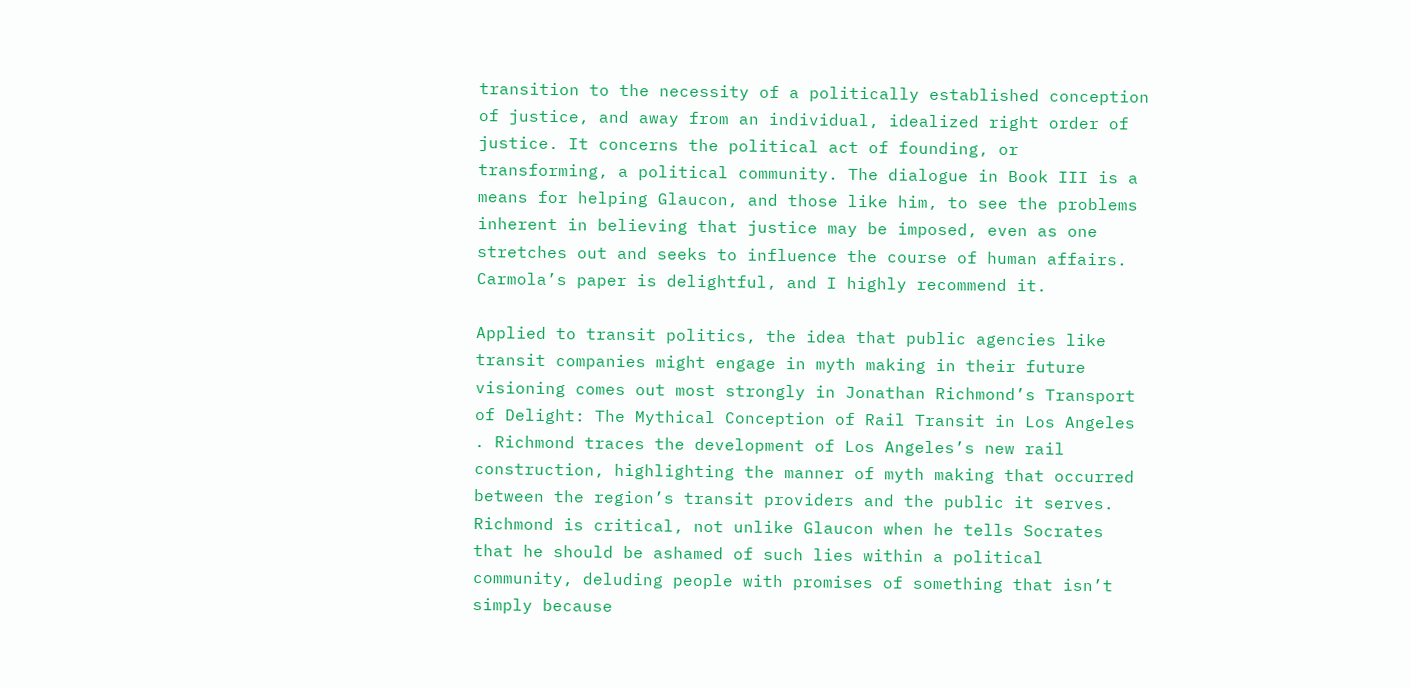transition to the necessity of a politically established conception of justice, and away from an individual, idealized right order of justice. It concerns the political act of founding, or transforming, a political community. The dialogue in Book III is a means for helping Glaucon, and those like him, to see the problems inherent in believing that justice may be imposed, even as one stretches out and seeks to influence the course of human affairs. Carmola’s paper is delightful, and I highly recommend it.

Applied to transit politics, the idea that public agencies like transit companies might engage in myth making in their future visioning comes out most strongly in Jonathan Richmond’s Transport of Delight: The Mythical Conception of Rail Transit in Los Angeles . Richmond traces the development of Los Angeles’s new rail construction, highlighting the manner of myth making that occurred between the region’s transit providers and the public it serves. Richmond is critical, not unlike Glaucon when he tells Socrates that he should be ashamed of such lies within a political community, deluding people with promises of something that isn’t simply because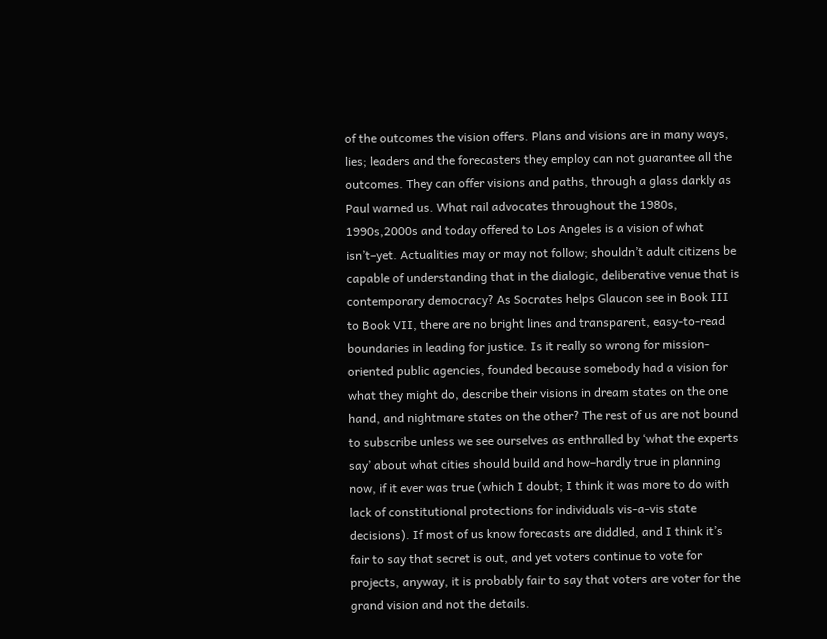of the outcomes the vision offers. Plans and visions are in many ways, lies; leaders and the forecasters they employ can not guarantee all the outcomes. They can offer visions and paths, through a glass darkly as Paul warned us. What rail advocates throughout the 1980s, 1990s,2000s and today offered to Los Angeles is a vision of what isn’t–yet. Actualities may or may not follow; shouldn’t adult citizens be capable of understanding that in the dialogic, deliberative venue that is contemporary democracy? As Socrates helps Glaucon see in Book III to Book VII, there are no bright lines and transparent, easy-to-read boundaries in leading for justice. Is it really so wrong for mission-oriented public agencies, founded because somebody had a vision for what they might do, describe their visions in dream states on the one hand, and nightmare states on the other? The rest of us are not bound to subscribe unless we see ourselves as enthralled by ‘what the experts say’ about what cities should build and how–hardly true in planning now, if it ever was true (which I doubt; I think it was more to do with lack of constitutional protections for individuals vis-a-vis state decisions). If most of us know forecasts are diddled, and I think it’s fair to say that secret is out, and yet voters continue to vote for projects, anyway, it is probably fair to say that voters are voter for the grand vision and not the details.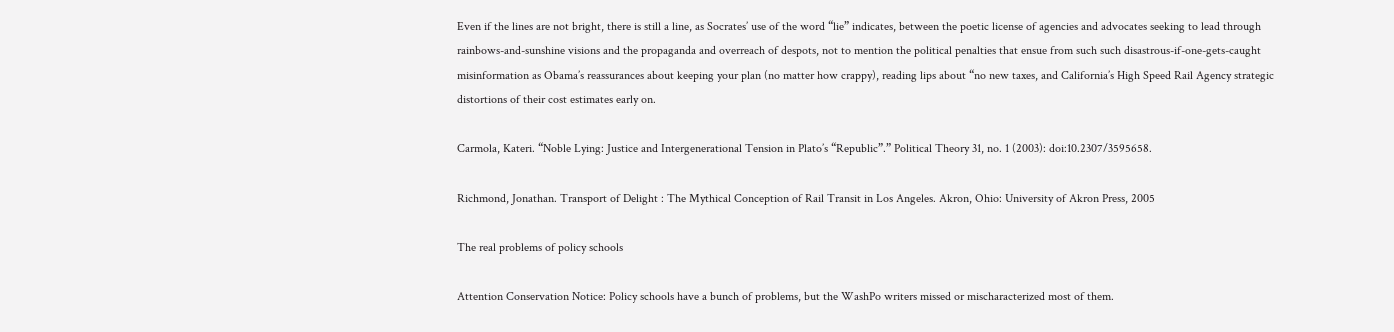Even if the lines are not bright, there is still a line, as Socrates’ use of the word “lie” indicates, between the poetic license of agencies and advocates seeking to lead through rainbows-and-sunshine visions and the propaganda and overreach of despots, not to mention the political penalties that ensue from such such disastrous-if-one-gets-caught misinformation as Obama’s reassurances about keeping your plan (no matter how crappy), reading lips about “no new taxes, and California’s High Speed Rail Agency strategic distortions of their cost estimates early on.

Carmola, Kateri. “Noble Lying: Justice and Intergenerational Tension in Plato’s “Republic”.” Political Theory 31, no. 1 (2003): doi:10.2307/3595658.

Richmond, Jonathan. Transport of Delight : The Mythical Conception of Rail Transit in Los Angeles. Akron, Ohio: University of Akron Press, 2005

The real problems of policy schools

Attention Conservation Notice: Policy schools have a bunch of problems, but the WashPo writers missed or mischaracterized most of them.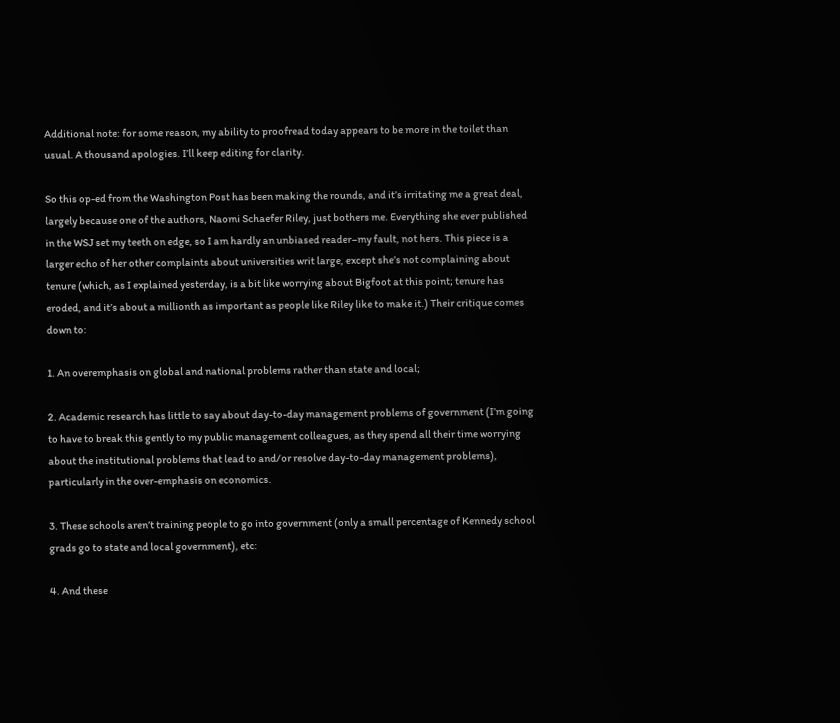Additional note: for some reason, my ability to proofread today appears to be more in the toilet than usual. A thousand apologies. I’ll keep editing for clarity.

So this op-ed from the Washington Post has been making the rounds, and it’s irritating me a great deal, largely because one of the authors, Naomi Schaefer Riley, just bothers me. Everything she ever published in the WSJ set my teeth on edge, so I am hardly an unbiased reader–my fault, not hers. This piece is a larger echo of her other complaints about universities writ large, except she’s not complaining about tenure (which, as I explained yesterday, is a bit like worrying about Bigfoot at this point; tenure has eroded, and it’s about a millionth as important as people like Riley like to make it.) Their critique comes down to:

1. An overemphasis on global and national problems rather than state and local;

2. Academic research has little to say about day-to-day management problems of government (I’m going to have to break this gently to my public management colleagues, as they spend all their time worrying about the institutional problems that lead to and/or resolve day-to-day management problems), particularly in the over-emphasis on economics.

3. These schools aren’t training people to go into government (only a small percentage of Kennedy school grads go to state and local government), etc:

4. And these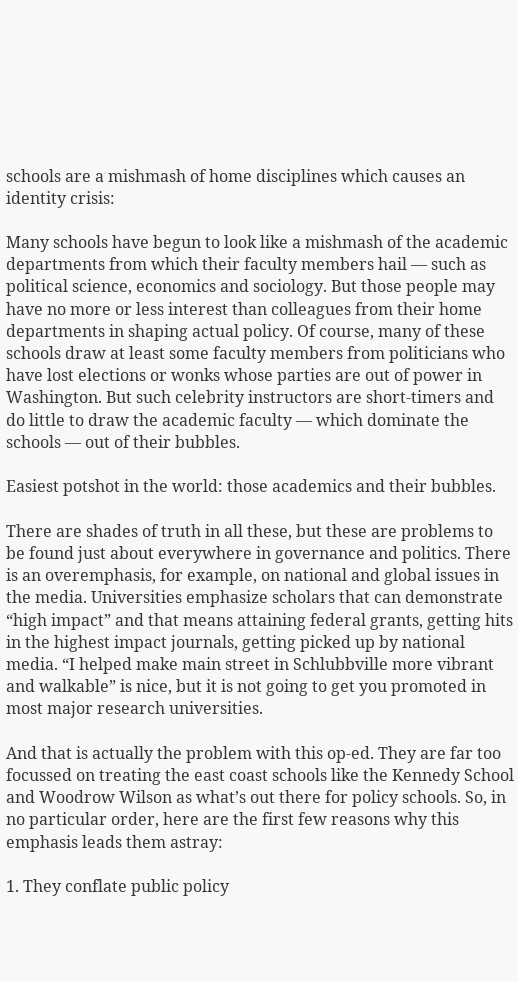schools are a mishmash of home disciplines which causes an identity crisis:

Many schools have begun to look like a mishmash of the academic departments from which their faculty members hail — such as political science, economics and sociology. But those people may have no more or less interest than colleagues from their home departments in shaping actual policy. Of course, many of these schools draw at least some faculty members from politicians who have lost elections or wonks whose parties are out of power in Washington. But such celebrity instructors are short-timers and do little to draw the academic faculty — which dominate the schools — out of their bubbles.

Easiest potshot in the world: those academics and their bubbles.

There are shades of truth in all these, but these are problems to be found just about everywhere in governance and politics. There is an overemphasis, for example, on national and global issues in the media. Universities emphasize scholars that can demonstrate “high impact” and that means attaining federal grants, getting hits in the highest impact journals, getting picked up by national media. “I helped make main street in Schlubbville more vibrant and walkable” is nice, but it is not going to get you promoted in most major research universities.

And that is actually the problem with this op-ed. They are far too focussed on treating the east coast schools like the Kennedy School and Woodrow Wilson as what’s out there for policy schools. So, in no particular order, here are the first few reasons why this emphasis leads them astray:

1. They conflate public policy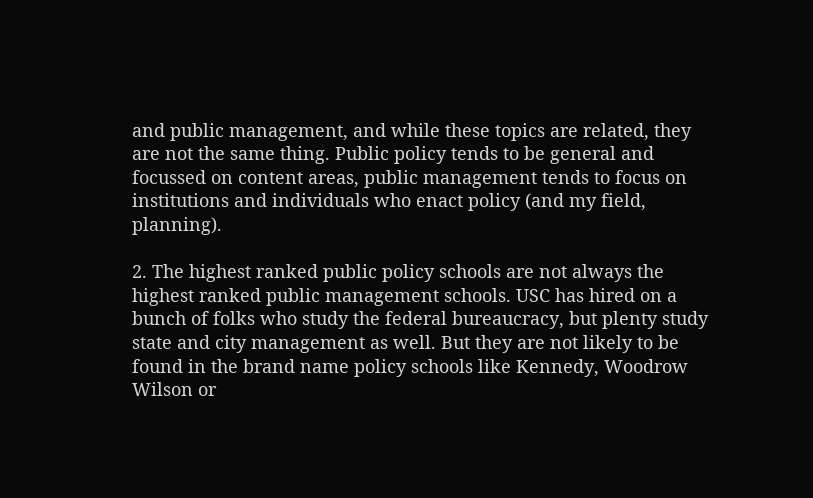and public management, and while these topics are related, they are not the same thing. Public policy tends to be general and focussed on content areas, public management tends to focus on institutions and individuals who enact policy (and my field, planning).

2. The highest ranked public policy schools are not always the highest ranked public management schools. USC has hired on a bunch of folks who study the federal bureaucracy, but plenty study state and city management as well. But they are not likely to be found in the brand name policy schools like Kennedy, Woodrow Wilson or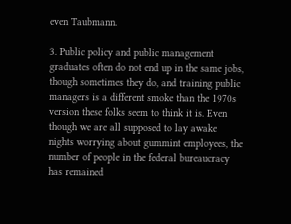even Taubmann.

3. Public policy and public management graduates often do not end up in the same jobs, though sometimes they do, and training public managers is a different smoke than the 1970s version these folks seem to think it is. Even though we are all supposed to lay awake nights worrying about gummint employees, the number of people in the federal bureaucracy has remained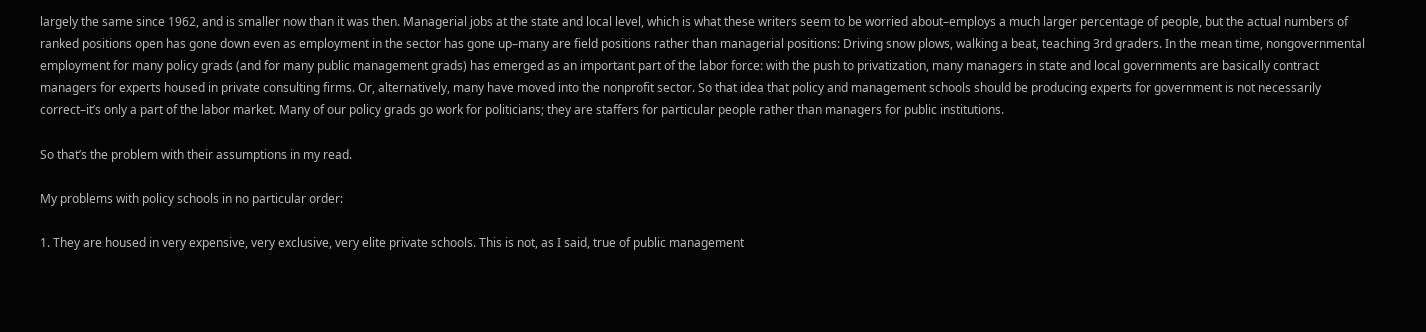largely the same since 1962, and is smaller now than it was then. Managerial jobs at the state and local level, which is what these writers seem to be worried about–employs a much larger percentage of people, but the actual numbers of ranked positions open has gone down even as employment in the sector has gone up–many are field positions rather than managerial positions: Driving snow plows, walking a beat, teaching 3rd graders. In the mean time, nongovernmental employment for many policy grads (and for many public management grads) has emerged as an important part of the labor force: with the push to privatization, many managers in state and local governments are basically contract managers for experts housed in private consulting firms. Or, alternatively, many have moved into the nonprofit sector. So that idea that policy and management schools should be producing experts for government is not necessarily correct–it’s only a part of the labor market. Many of our policy grads go work for politicians; they are staffers for particular people rather than managers for public institutions.

So that’s the problem with their assumptions in my read.

My problems with policy schools in no particular order:

1. They are housed in very expensive, very exclusive, very elite private schools. This is not, as I said, true of public management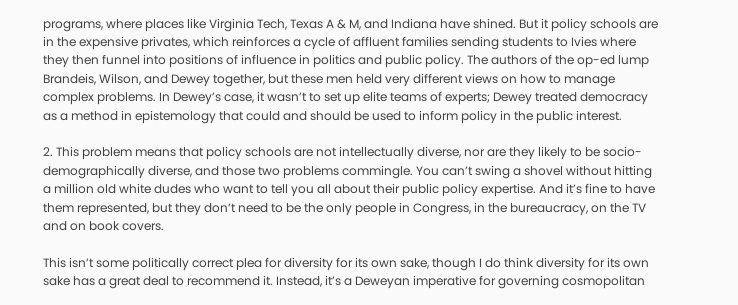programs, where places like Virginia Tech, Texas A & M, and Indiana have shined. But it policy schools are in the expensive privates, which reinforces a cycle of affluent families sending students to Ivies where they then funnel into positions of influence in politics and public policy. The authors of the op-ed lump Brandeis, Wilson, and Dewey together, but these men held very different views on how to manage complex problems. In Dewey’s case, it wasn’t to set up elite teams of experts; Dewey treated democracy as a method in epistemology that could and should be used to inform policy in the public interest.

2. This problem means that policy schools are not intellectually diverse, nor are they likely to be socio-demographically diverse, and those two problems commingle. You can’t swing a shovel without hitting a million old white dudes who want to tell you all about their public policy expertise. And it’s fine to have them represented, but they don’t need to be the only people in Congress, in the bureaucracy, on the TV and on book covers.

This isn’t some politically correct plea for diversity for its own sake, though I do think diversity for its own sake has a great deal to recommend it. Instead, it’s a Deweyan imperative for governing cosmopolitan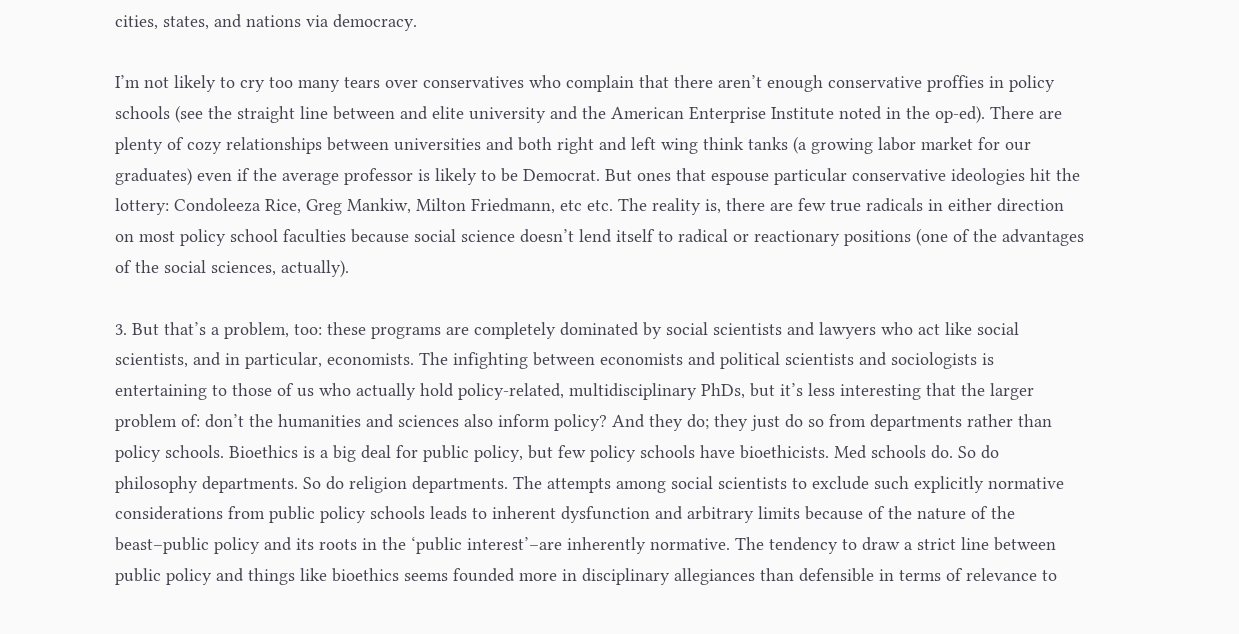cities, states, and nations via democracy.

I’m not likely to cry too many tears over conservatives who complain that there aren’t enough conservative proffies in policy schools (see the straight line between and elite university and the American Enterprise Institute noted in the op-ed). There are plenty of cozy relationships between universities and both right and left wing think tanks (a growing labor market for our graduates) even if the average professor is likely to be Democrat. But ones that espouse particular conservative ideologies hit the lottery: Condoleeza Rice, Greg Mankiw, Milton Friedmann, etc etc. The reality is, there are few true radicals in either direction on most policy school faculties because social science doesn’t lend itself to radical or reactionary positions (one of the advantages of the social sciences, actually).

3. But that’s a problem, too: these programs are completely dominated by social scientists and lawyers who act like social scientists, and in particular, economists. The infighting between economists and political scientists and sociologists is entertaining to those of us who actually hold policy-related, multidisciplinary PhDs, but it’s less interesting that the larger problem of: don’t the humanities and sciences also inform policy? And they do; they just do so from departments rather than policy schools. Bioethics is a big deal for public policy, but few policy schools have bioethicists. Med schools do. So do philosophy departments. So do religion departments. The attempts among social scientists to exclude such explicitly normative considerations from public policy schools leads to inherent dysfunction and arbitrary limits because of the nature of the beast–public policy and its roots in the ‘public interest’–are inherently normative. The tendency to draw a strict line between public policy and things like bioethics seems founded more in disciplinary allegiances than defensible in terms of relevance to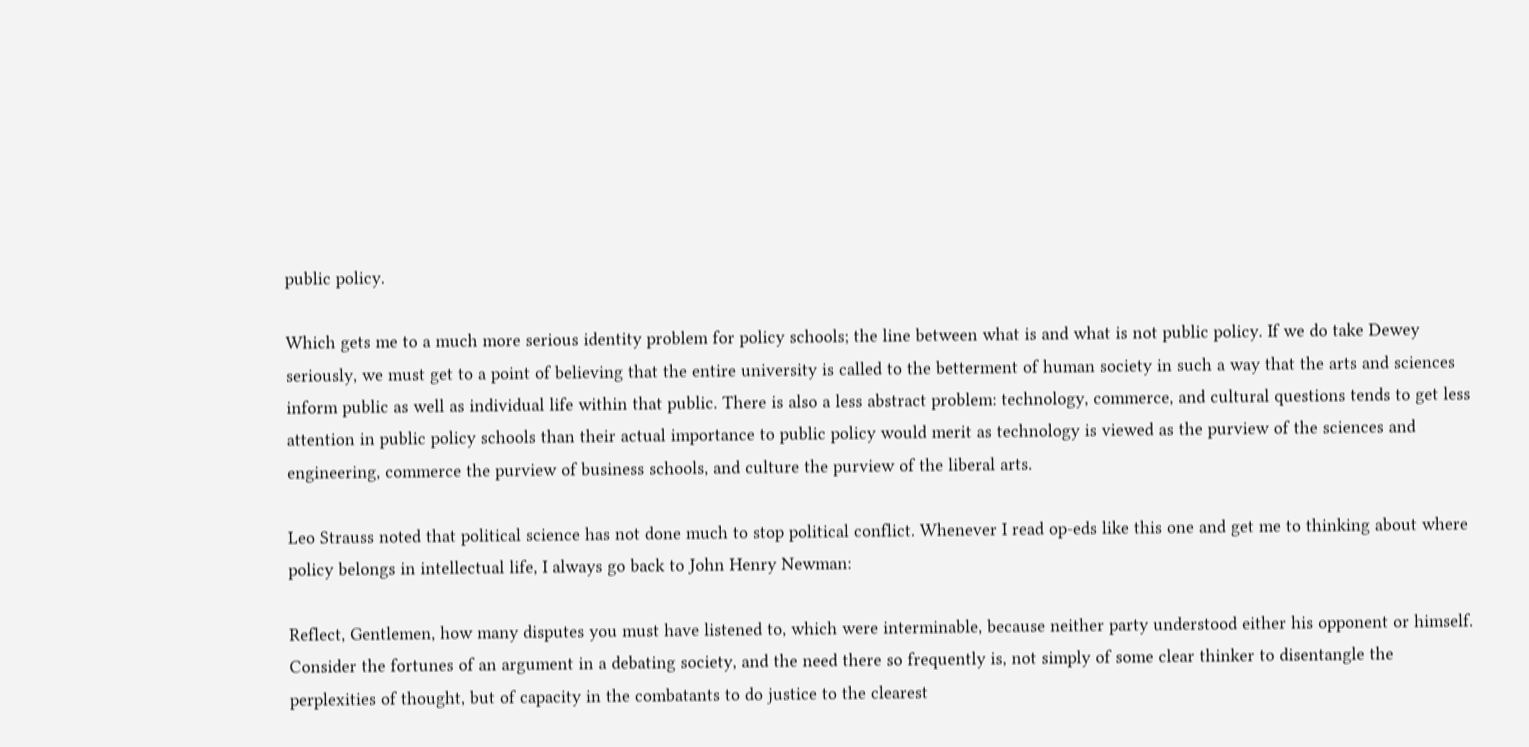public policy.

Which gets me to a much more serious identity problem for policy schools; the line between what is and what is not public policy. If we do take Dewey seriously, we must get to a point of believing that the entire university is called to the betterment of human society in such a way that the arts and sciences inform public as well as individual life within that public. There is also a less abstract problem: technology, commerce, and cultural questions tends to get less attention in public policy schools than their actual importance to public policy would merit as technology is viewed as the purview of the sciences and engineering, commerce the purview of business schools, and culture the purview of the liberal arts.

Leo Strauss noted that political science has not done much to stop political conflict. Whenever I read op-eds like this one and get me to thinking about where policy belongs in intellectual life, I always go back to John Henry Newman:

Reflect, Gentlemen, how many disputes you must have listened to, which were interminable, because neither party understood either his opponent or himself. Consider the fortunes of an argument in a debating society, and the need there so frequently is, not simply of some clear thinker to disentangle the perplexities of thought, but of capacity in the combatants to do justice to the clearest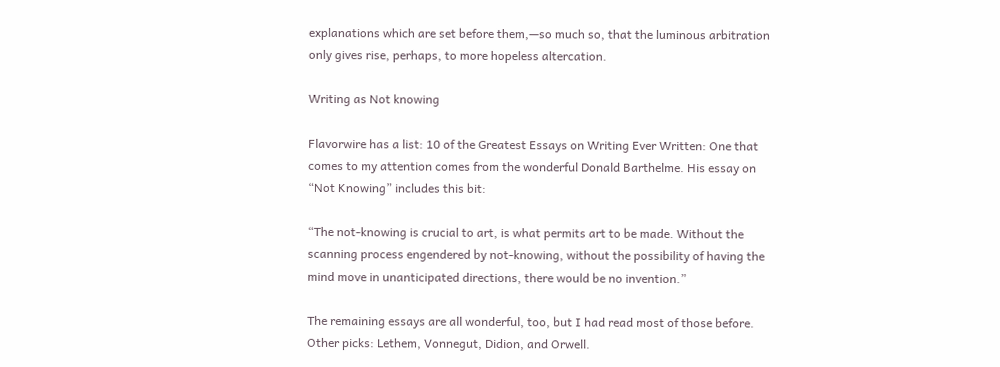explanations which are set before them,—so much so, that the luminous arbitration only gives rise, perhaps, to more hopeless altercation.

Writing as Not knowing

Flavorwire has a list: 10 of the Greatest Essays on Writing Ever Written: One that comes to my attention comes from the wonderful Donald Barthelme. His essay on “Not Knowing” includes this bit:

“The not-knowing is crucial to art, is what permits art to be made. Without the scanning process engendered by not-knowing, without the possibility of having the mind move in unanticipated directions, there would be no invention.”

The remaining essays are all wonderful, too, but I had read most of those before. Other picks: Lethem, Vonnegut, Didion, and Orwell.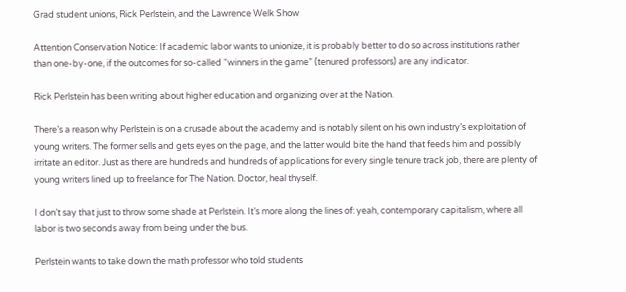Grad student unions, Rick Perlstein, and the Lawrence Welk Show

Attention Conservation Notice: If academic labor wants to unionize, it is probably better to do so across institutions rather than one-by-one, if the outcomes for so-called “winners in the game” (tenured professors) are any indicator.

Rick Perlstein has been writing about higher education and organizing over at the Nation.

There’s a reason why Perlstein is on a crusade about the academy and is notably silent on his own industry’s exploitation of young writers. The former sells and gets eyes on the page, and the latter would bite the hand that feeds him and possibly irritate an editor. Just as there are hundreds and hundreds of applications for every single tenure track job, there are plenty of young writers lined up to freelance for The Nation. Doctor, heal thyself.

I don’t say that just to throw some shade at Perlstein. It’s more along the lines of: yeah, contemporary capitalism, where all labor is two seconds away from being under the bus.

Perlstein wants to take down the math professor who told students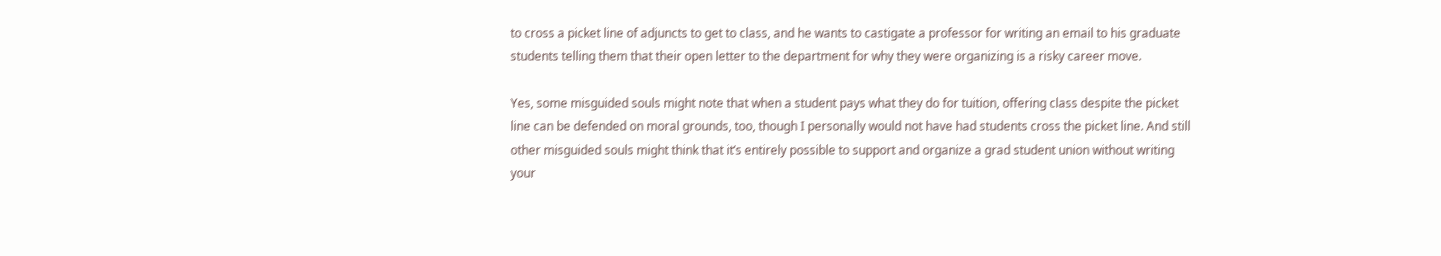to cross a picket line of adjuncts to get to class, and he wants to castigate a professor for writing an email to his graduate students telling them that their open letter to the department for why they were organizing is a risky career move.

Yes, some misguided souls might note that when a student pays what they do for tuition, offering class despite the picket line can be defended on moral grounds, too, though I personally would not have had students cross the picket line. And still other misguided souls might think that it’s entirely possible to support and organize a grad student union without writing your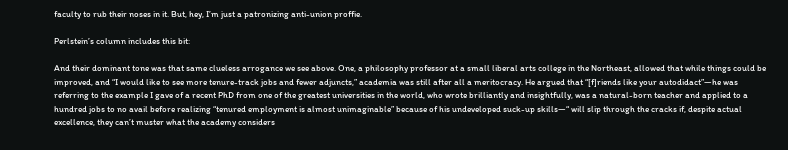faculty to rub their noses in it. But, hey, I’m just a patronizing anti-union proffie.

Perlstein’s column includes this bit:

And their dominant tone was that same clueless arrogance we see above. One, a philosophy professor at a small liberal arts college in the Northeast, allowed that while things could be improved, and “I would like to see more tenure-track jobs and fewer adjuncts,” academia was still after all a meritocracy. He argued that “[f]riends like your autodidact”—he was referring to the example I gave of a recent PhD from one of the greatest universities in the world, who wrote brilliantly and insightfully, was a natural-born teacher and applied to a hundred jobs to no avail before realizing “tenured employment is almost unimaginable” because of his undeveloped suck-up skills—“ will slip through the cracks if, despite actual excellence, they can’t muster what the academy considers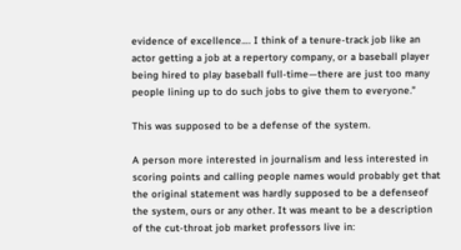evidence of excellence…. I think of a tenure-track job like an actor getting a job at a repertory company, or a baseball player being hired to play baseball full-time—there are just too many people lining up to do such jobs to give them to everyone.”

This was supposed to be a defense of the system.

A person more interested in journalism and less interested in scoring points and calling people names would probably get that the original statement was hardly supposed to be a defenseof the system, ours or any other. It was meant to be a description of the cut-throat job market professors live in: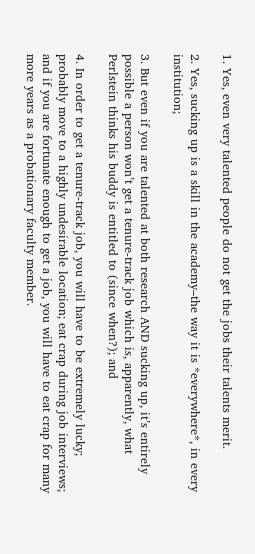1. Yes, even very talented people do not get the jobs their talents merit.

2. Yes, sucking up is a skill in the academy–the way it is *everywhere*, in every institution;

3. But even if you are talented at both research AND sucking up, it’s entirely possible a person won’t get a tenure-track job which is, apparently, what Perlstein thinks his buddy is entitled to (since when?); and

4. In order to get a tenure-track job, you will have to be extremely lucky; probably move to a highly undesirable location; eat crap during job interviews; and if you are fortunate enough to get a job, you will have to eat crap for many more years as a probationary faculty member.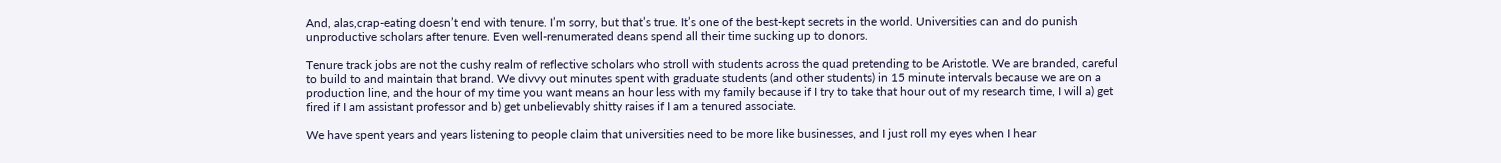And, alas,crap-eating doesn’t end with tenure. I’m sorry, but that’s true. It’s one of the best-kept secrets in the world. Universities can and do punish unproductive scholars after tenure. Even well-renumerated deans spend all their time sucking up to donors.

Tenure track jobs are not the cushy realm of reflective scholars who stroll with students across the quad pretending to be Aristotle. We are branded, careful to build to and maintain that brand. We divvy out minutes spent with graduate students (and other students) in 15 minute intervals because we are on a production line, and the hour of my time you want means an hour less with my family because if I try to take that hour out of my research time, I will a) get fired if I am assistant professor and b) get unbelievably shitty raises if I am a tenured associate.

We have spent years and years listening to people claim that universities need to be more like businesses, and I just roll my eyes when I hear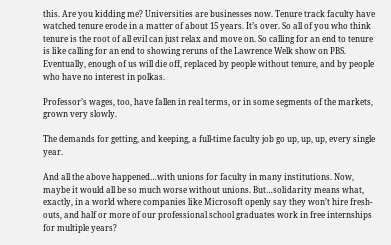this. Are you kidding me? Universities are businesses now. Tenure track faculty have watched tenure erode in a matter of about 15 years. It’s over. So all of you who think tenure is the root of all evil can just relax and move on. So calling for an end to tenure is like calling for an end to showing reruns of the Lawrence Welk show on PBS. Eventually, enough of us will die off, replaced by people without tenure, and by people who have no interest in polkas.

Professor’s wages, too, have fallen in real terms, or in some segments of the markets, grown very slowly.

The demands for getting, and keeping, a full-time faculty job go up, up, up, every single year.

And all the above happened…with unions for faculty in many institutions. Now, maybe it would all be so much worse without unions. But…solidarity means what, exactly, in a world where companies like Microsoft openly say they won’t hire fresh-outs, and half or more of our professional school graduates work in free internships for multiple years?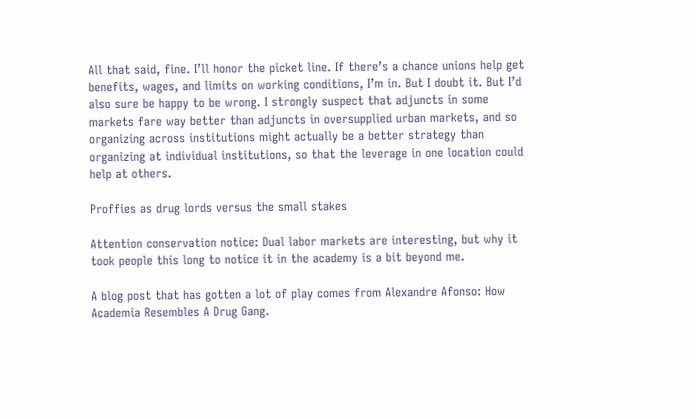All that said, fine. I’ll honor the picket line. If there’s a chance unions help get benefits, wages, and limits on working conditions, I’m in. But I doubt it. But I’d also sure be happy to be wrong. I strongly suspect that adjuncts in some markets fare way better than adjuncts in oversupplied urban markets, and so organizing across institutions might actually be a better strategy than organizing at individual institutions, so that the leverage in one location could help at others.

Proffies as drug lords versus the small stakes

Attention conservation notice: Dual labor markets are interesting, but why it took people this long to notice it in the academy is a bit beyond me.

A blog post that has gotten a lot of play comes from Alexandre Afonso: How Academia Resembles A Drug Gang.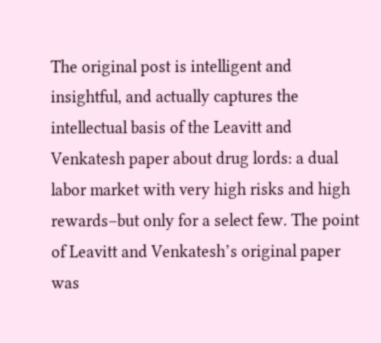The original post is intelligent and insightful, and actually captures the intellectual basis of the Leavitt and Venkatesh paper about drug lords: a dual labor market with very high risks and high rewards–but only for a select few. The point of Leavitt and Venkatesh’s original paper was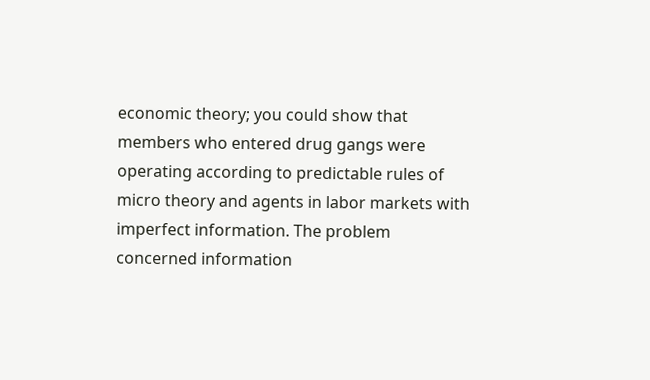economic theory; you could show that members who entered drug gangs were operating according to predictable rules of micro theory and agents in labor markets with imperfect information. The problem concerned information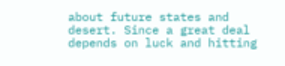about future states and desert. Since a great deal depends on luck and hitting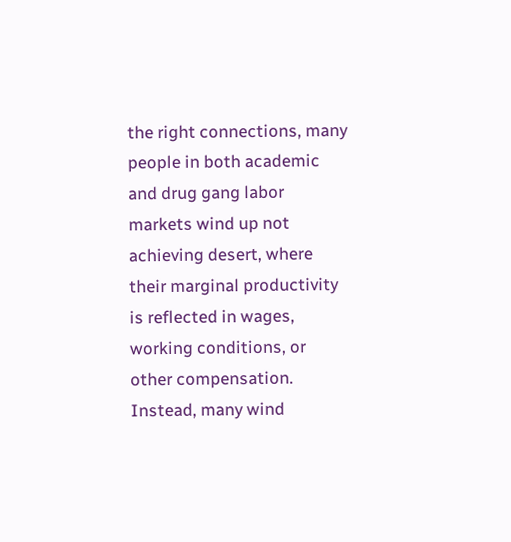the right connections, many people in both academic and drug gang labor markets wind up not achieving desert, where their marginal productivity is reflected in wages, working conditions, or other compensation. Instead, many wind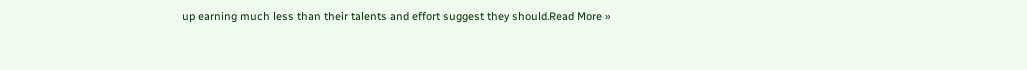up earning much less than their talents and effort suggest they should.Read More »